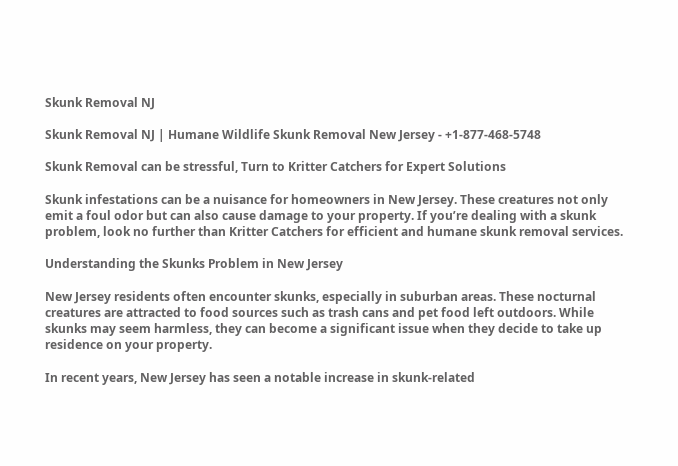Skunk Removal NJ

Skunk Removal NJ | Humane Wildlife Skunk Removal New Jersey - +1-877-468-5748

Skunk Removal can be stressful, Turn to Kritter Catchers for Expert Solutions

Skunk infestations can be a nuisance for homeowners in New Jersey. These creatures not only emit a foul odor but can also cause damage to your property. If you’re dealing with a skunk problem, look no further than Kritter Catchers for efficient and humane skunk removal services.

Understanding the Skunks Problem in New Jersey

New Jersey residents often encounter skunks, especially in suburban areas. These nocturnal creatures are attracted to food sources such as trash cans and pet food left outdoors. While skunks may seem harmless, they can become a significant issue when they decide to take up residence on your property.

In recent years, New Jersey has seen a notable increase in skunk-related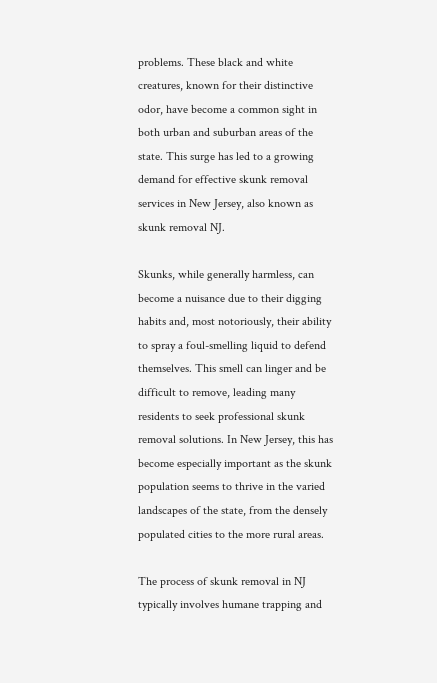problems. These black and white creatures, known for their distinctive odor, have become a common sight in both urban and suburban areas of the state. This surge has led to a growing demand for effective skunk removal services in New Jersey, also known as skunk removal NJ.

Skunks, while generally harmless, can become a nuisance due to their digging habits and, most notoriously, their ability to spray a foul-smelling liquid to defend themselves. This smell can linger and be difficult to remove, leading many residents to seek professional skunk removal solutions. In New Jersey, this has become especially important as the skunk population seems to thrive in the varied landscapes of the state, from the densely populated cities to the more rural areas.

The process of skunk removal in NJ typically involves humane trapping and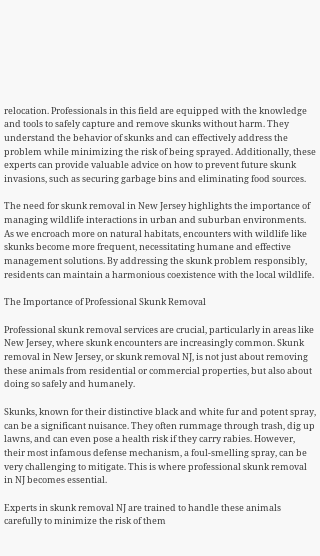relocation. Professionals in this field are equipped with the knowledge and tools to safely capture and remove skunks without harm. They understand the behavior of skunks and can effectively address the problem while minimizing the risk of being sprayed. Additionally, these experts can provide valuable advice on how to prevent future skunk invasions, such as securing garbage bins and eliminating food sources.

The need for skunk removal in New Jersey highlights the importance of managing wildlife interactions in urban and suburban environments. As we encroach more on natural habitats, encounters with wildlife like skunks become more frequent, necessitating humane and effective management solutions. By addressing the skunk problem responsibly, residents can maintain a harmonious coexistence with the local wildlife.

The Importance of Professional Skunk Removal

Professional skunk removal services are crucial, particularly in areas like New Jersey, where skunk encounters are increasingly common. Skunk removal in New Jersey, or skunk removal NJ, is not just about removing these animals from residential or commercial properties, but also about doing so safely and humanely.

Skunks, known for their distinctive black and white fur and potent spray, can be a significant nuisance. They often rummage through trash, dig up lawns, and can even pose a health risk if they carry rabies. However, their most infamous defense mechanism, a foul-smelling spray, can be very challenging to mitigate. This is where professional skunk removal in NJ becomes essential.

Experts in skunk removal NJ are trained to handle these animals carefully to minimize the risk of them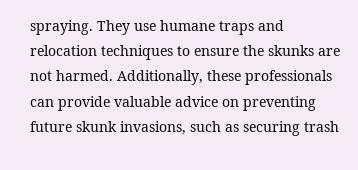spraying. They use humane traps and relocation techniques to ensure the skunks are not harmed. Additionally, these professionals can provide valuable advice on preventing future skunk invasions, such as securing trash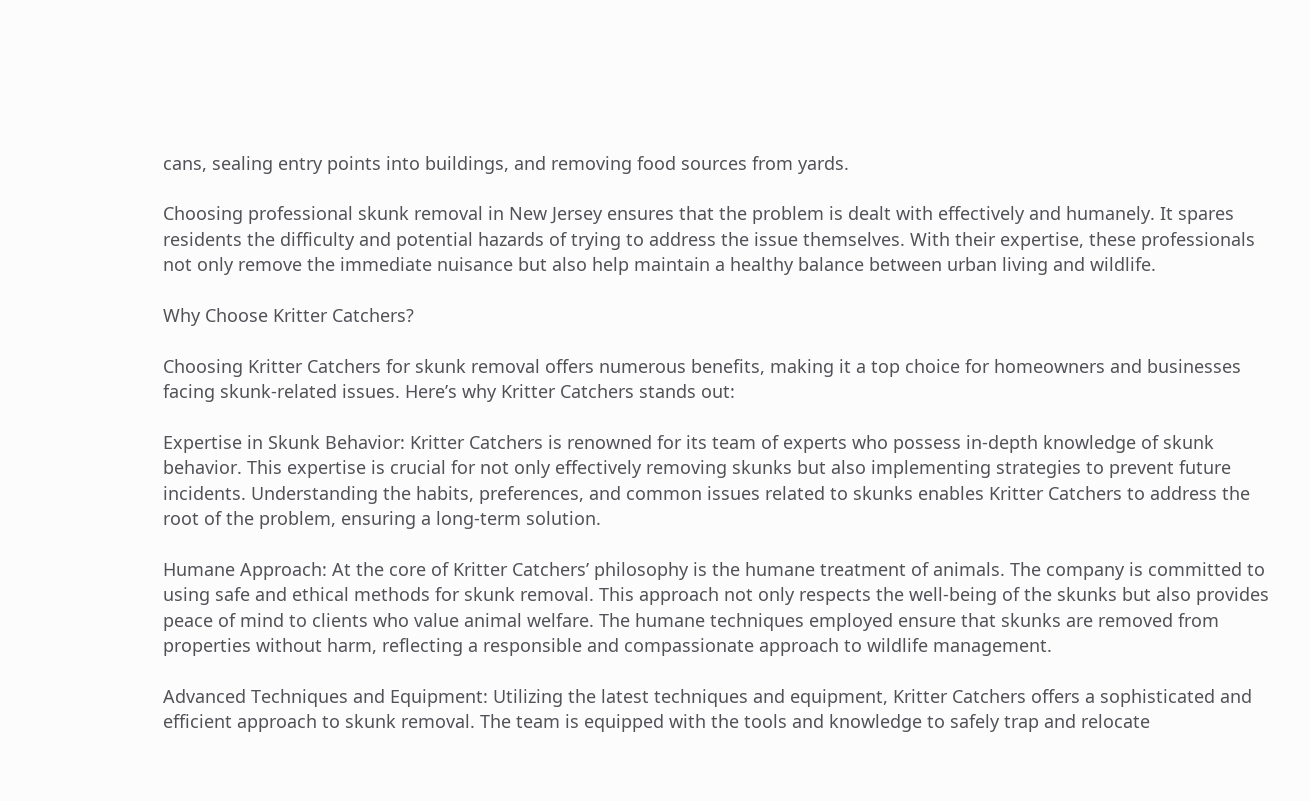cans, sealing entry points into buildings, and removing food sources from yards.

Choosing professional skunk removal in New Jersey ensures that the problem is dealt with effectively and humanely. It spares residents the difficulty and potential hazards of trying to address the issue themselves. With their expertise, these professionals not only remove the immediate nuisance but also help maintain a healthy balance between urban living and wildlife.

Why Choose Kritter Catchers?

Choosing Kritter Catchers for skunk removal offers numerous benefits, making it a top choice for homeowners and businesses facing skunk-related issues. Here’s why Kritter Catchers stands out:

Expertise in Skunk Behavior: Kritter Catchers is renowned for its team of experts who possess in-depth knowledge of skunk behavior. This expertise is crucial for not only effectively removing skunks but also implementing strategies to prevent future incidents. Understanding the habits, preferences, and common issues related to skunks enables Kritter Catchers to address the root of the problem, ensuring a long-term solution.

Humane Approach: At the core of Kritter Catchers’ philosophy is the humane treatment of animals. The company is committed to using safe and ethical methods for skunk removal. This approach not only respects the well-being of the skunks but also provides peace of mind to clients who value animal welfare. The humane techniques employed ensure that skunks are removed from properties without harm, reflecting a responsible and compassionate approach to wildlife management.

Advanced Techniques and Equipment: Utilizing the latest techniques and equipment, Kritter Catchers offers a sophisticated and efficient approach to skunk removal. The team is equipped with the tools and knowledge to safely trap and relocate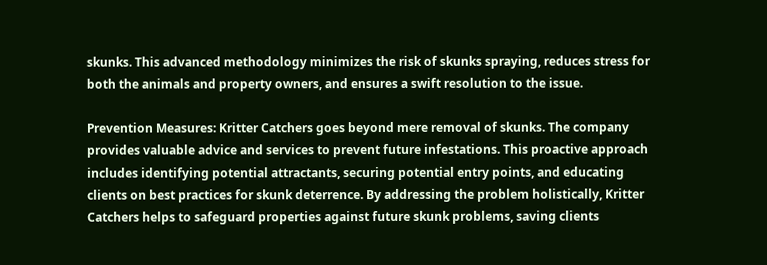skunks. This advanced methodology minimizes the risk of skunks spraying, reduces stress for both the animals and property owners, and ensures a swift resolution to the issue.

Prevention Measures: Kritter Catchers goes beyond mere removal of skunks. The company provides valuable advice and services to prevent future infestations. This proactive approach includes identifying potential attractants, securing potential entry points, and educating clients on best practices for skunk deterrence. By addressing the problem holistically, Kritter Catchers helps to safeguard properties against future skunk problems, saving clients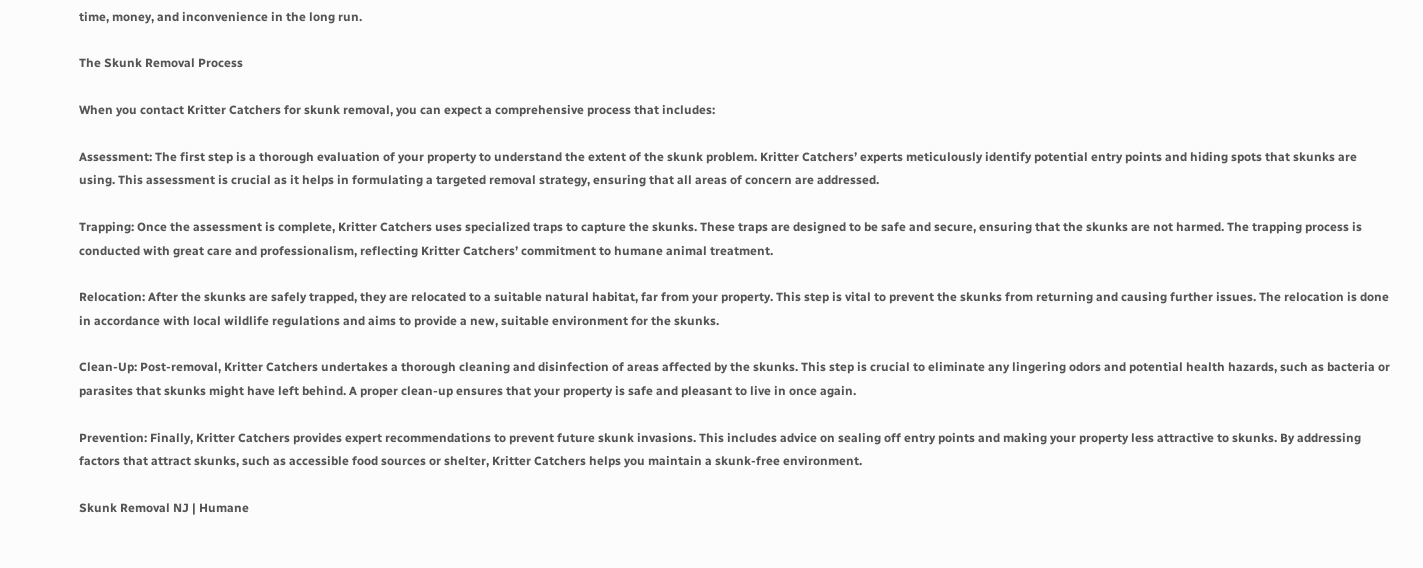time, money, and inconvenience in the long run.

The Skunk Removal Process

When you contact Kritter Catchers for skunk removal, you can expect a comprehensive process that includes:

Assessment: The first step is a thorough evaluation of your property to understand the extent of the skunk problem. Kritter Catchers’ experts meticulously identify potential entry points and hiding spots that skunks are using. This assessment is crucial as it helps in formulating a targeted removal strategy, ensuring that all areas of concern are addressed.

Trapping: Once the assessment is complete, Kritter Catchers uses specialized traps to capture the skunks. These traps are designed to be safe and secure, ensuring that the skunks are not harmed. The trapping process is conducted with great care and professionalism, reflecting Kritter Catchers’ commitment to humane animal treatment.

Relocation: After the skunks are safely trapped, they are relocated to a suitable natural habitat, far from your property. This step is vital to prevent the skunks from returning and causing further issues. The relocation is done in accordance with local wildlife regulations and aims to provide a new, suitable environment for the skunks.

Clean-Up: Post-removal, Kritter Catchers undertakes a thorough cleaning and disinfection of areas affected by the skunks. This step is crucial to eliminate any lingering odors and potential health hazards, such as bacteria or parasites that skunks might have left behind. A proper clean-up ensures that your property is safe and pleasant to live in once again.

Prevention: Finally, Kritter Catchers provides expert recommendations to prevent future skunk invasions. This includes advice on sealing off entry points and making your property less attractive to skunks. By addressing factors that attract skunks, such as accessible food sources or shelter, Kritter Catchers helps you maintain a skunk-free environment.

Skunk Removal NJ | Humane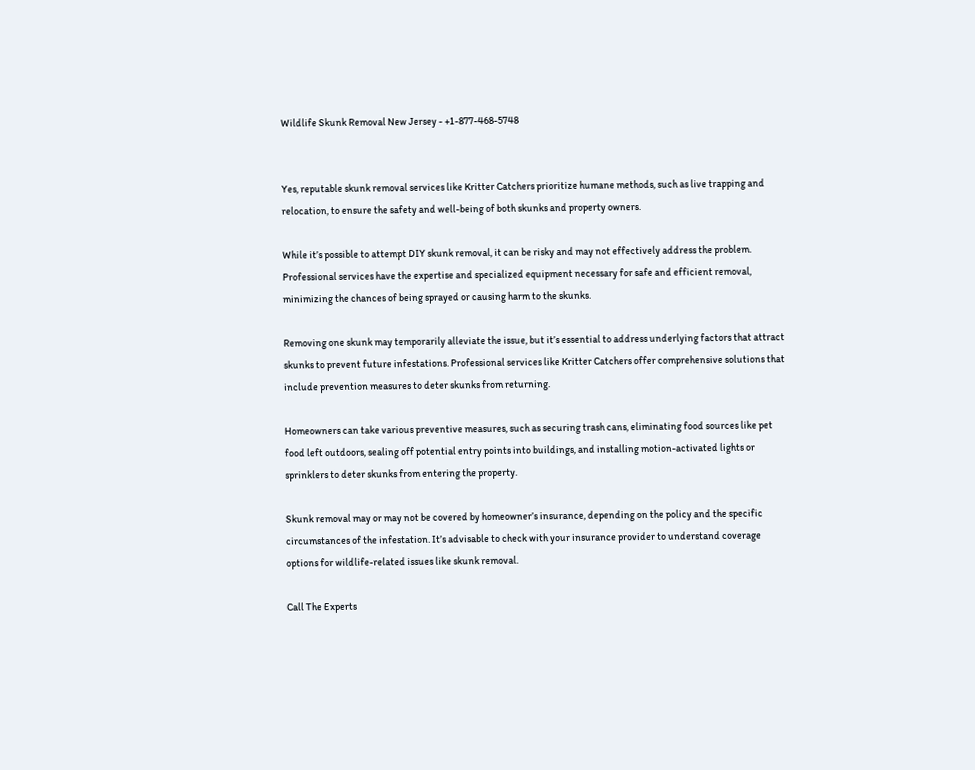Wildlife Skunk Removal New Jersey - +1-877-468-5748


Yes, reputable skunk removal services like Kritter Catchers prioritize humane methods, such as live trapping and relocation, to ensure the safety and well-being of both skunks and property owners.

While it’s possible to attempt DIY skunk removal, it can be risky and may not effectively address the problem. Professional services have the expertise and specialized equipment necessary for safe and efficient removal, minimizing the chances of being sprayed or causing harm to the skunks.

Removing one skunk may temporarily alleviate the issue, but it’s essential to address underlying factors that attract skunks to prevent future infestations. Professional services like Kritter Catchers offer comprehensive solutions that include prevention measures to deter skunks from returning.

Homeowners can take various preventive measures, such as securing trash cans, eliminating food sources like pet food left outdoors, sealing off potential entry points into buildings, and installing motion-activated lights or sprinklers to deter skunks from entering the property.

Skunk removal may or may not be covered by homeowner’s insurance, depending on the policy and the specific circumstances of the infestation. It’s advisable to check with your insurance provider to understand coverage options for wildlife-related issues like skunk removal.

Call The Experts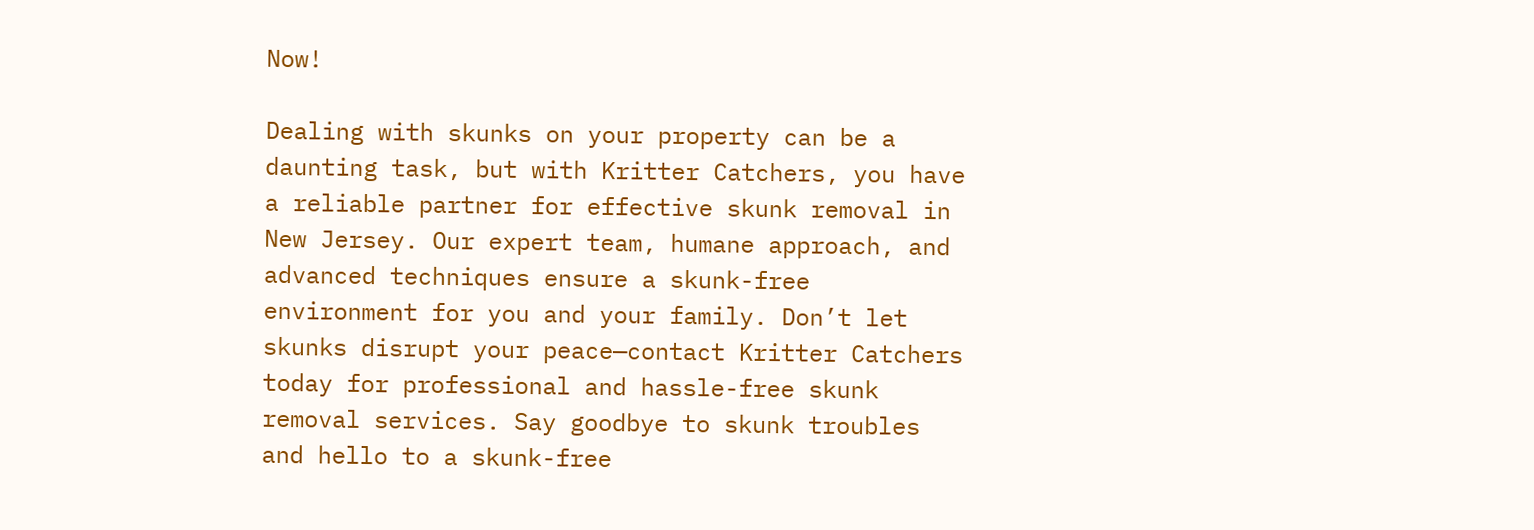Now!

Dealing with skunks on your property can be a daunting task, but with Kritter Catchers, you have a reliable partner for effective skunk removal in New Jersey. Our expert team, humane approach, and advanced techniques ensure a skunk-free environment for you and your family. Don’t let skunks disrupt your peace—contact Kritter Catchers today for professional and hassle-free skunk removal services. Say goodbye to skunk troubles and hello to a skunk-free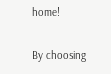home!

By choosing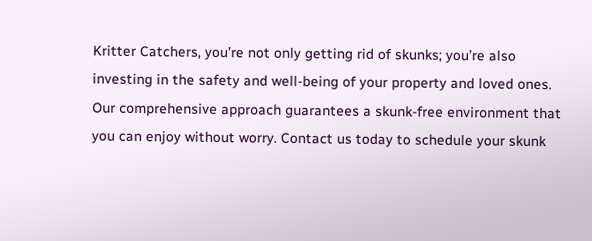Kritter Catchers, you’re not only getting rid of skunks; you’re also investing in the safety and well-being of your property and loved ones. Our comprehensive approach guarantees a skunk-free environment that you can enjoy without worry. Contact us today to schedule your skunk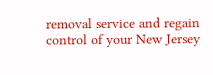removal service and regain control of your New Jersey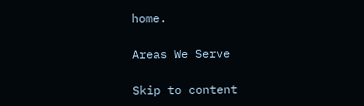home.

Areas We Serve

Skip to content